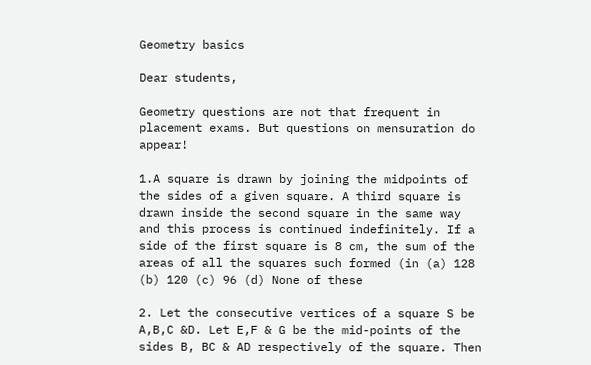Geometry basics

Dear students,

Geometry questions are not that frequent in placement exams. But questions on mensuration do appear!

1.A square is drawn by joining the midpoints of the sides of a given square. A third square is drawn inside the second square in the same way and this process is continued indefinitely. If a side of the first square is 8 cm, the sum of the areas of all the squares such formed (in (a) 128 (b) 120 (c) 96 (d) None of these

2. Let the consecutive vertices of a square S be A,B,C &D. Let E,F & G be the mid-points of the sides B, BC & AD respectively of the square. Then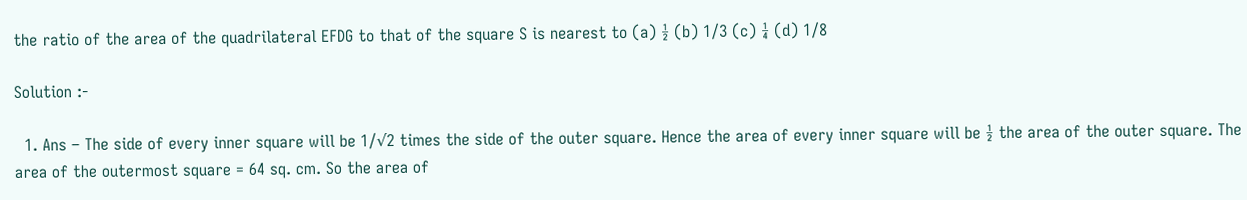the ratio of the area of the quadrilateral EFDG to that of the square S is nearest to (a) ½ (b) 1/3 (c) ¼ (d) 1/8

Solution :-

  1. Ans – The side of every inner square will be 1/√2 times the side of the outer square. Hence the area of every inner square will be ½ the area of the outer square. The area of the outermost square = 64 sq. cm. So the area of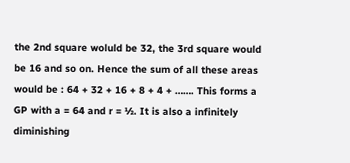the 2nd square woluld be 32, the 3rd square would be 16 and so on. Hence the sum of all these areas would be : 64 + 32 + 16 + 8 + 4 + ……. This forms a GP with a = 64 and r = ½. It is also a infinitely diminishing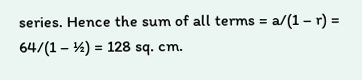series. Hence the sum of all terms = a/(1 – r) = 64/(1 – ½) = 128 sq. cm.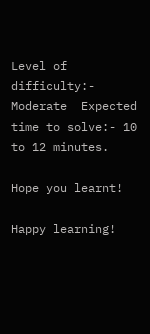Level of difficulty:- Moderate  Expected time to solve:- 10 to 12 minutes.

Hope you learnt!

Happy learning!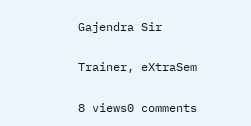Gajendra Sir

Trainer, eXtraSem

8 views0 comments